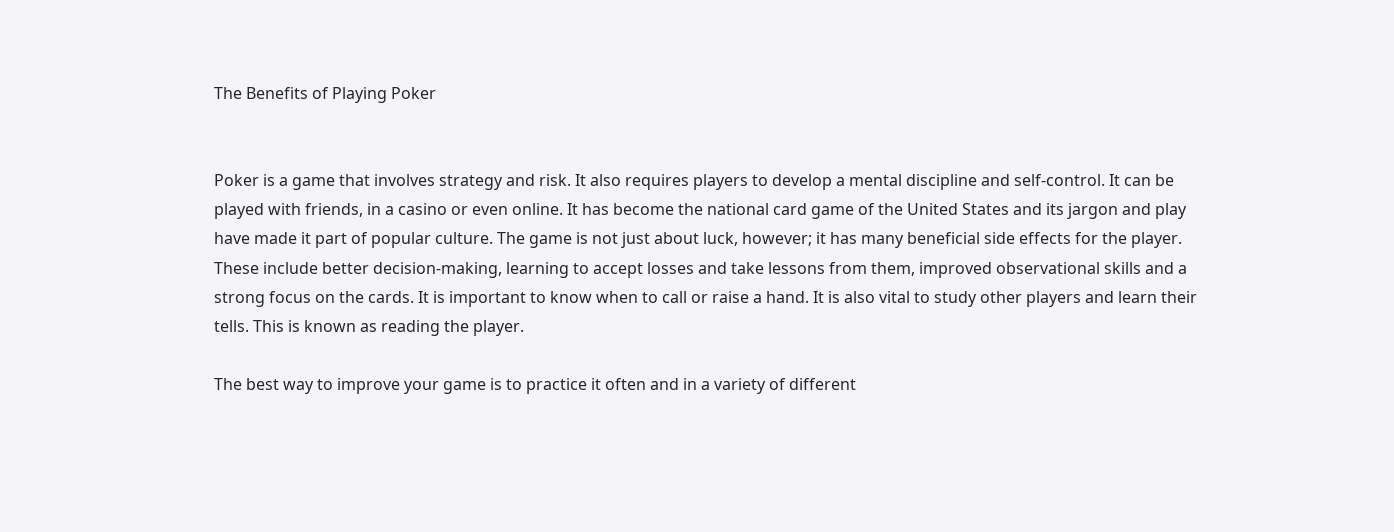The Benefits of Playing Poker


Poker is a game that involves strategy and risk. It also requires players to develop a mental discipline and self-control. It can be played with friends, in a casino or even online. It has become the national card game of the United States and its jargon and play have made it part of popular culture. The game is not just about luck, however; it has many beneficial side effects for the player. These include better decision-making, learning to accept losses and take lessons from them, improved observational skills and a strong focus on the cards. It is important to know when to call or raise a hand. It is also vital to study other players and learn their tells. This is known as reading the player.

The best way to improve your game is to practice it often and in a variety of different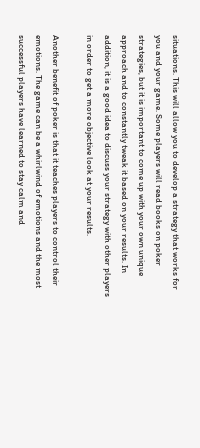situations. This will allow you to develop a strategy that works for you and your game. Some players will read books on poker strategies, but it is important to come up with your own unique approach and to constantly tweak it based on your results. In addition, it is a good idea to discuss your strategy with other players in order to get a more objective look at your results.

Another benefit of poker is that it teaches players to control their emotions. The game can be a whirlwind of emotions and the most successful players have learned to stay calm and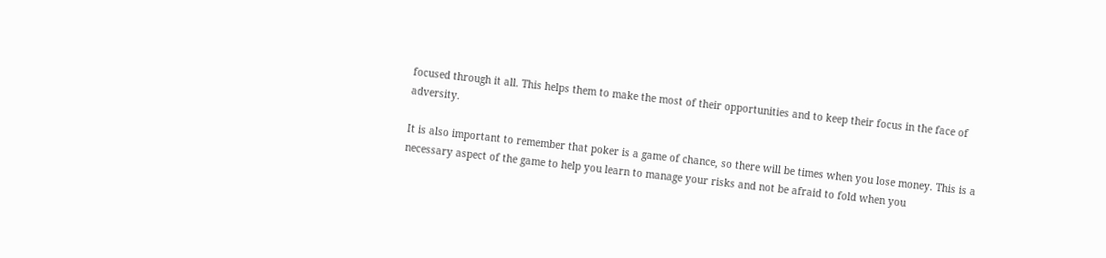focused through it all. This helps them to make the most of their opportunities and to keep their focus in the face of adversity.

It is also important to remember that poker is a game of chance, so there will be times when you lose money. This is a necessary aspect of the game to help you learn to manage your risks and not be afraid to fold when you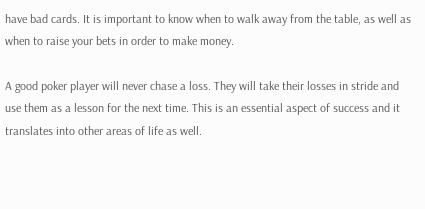have bad cards. It is important to know when to walk away from the table, as well as when to raise your bets in order to make money.

A good poker player will never chase a loss. They will take their losses in stride and use them as a lesson for the next time. This is an essential aspect of success and it translates into other areas of life as well.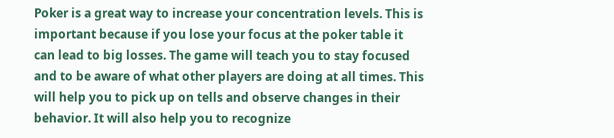Poker is a great way to increase your concentration levels. This is important because if you lose your focus at the poker table it can lead to big losses. The game will teach you to stay focused and to be aware of what other players are doing at all times. This will help you to pick up on tells and observe changes in their behavior. It will also help you to recognize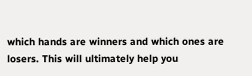which hands are winners and which ones are losers. This will ultimately help you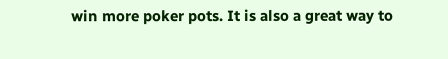win more poker pots. It is also a great way to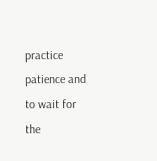practice patience and to wait for the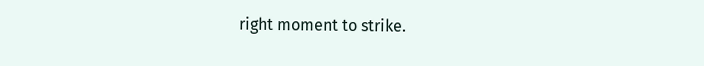right moment to strike.